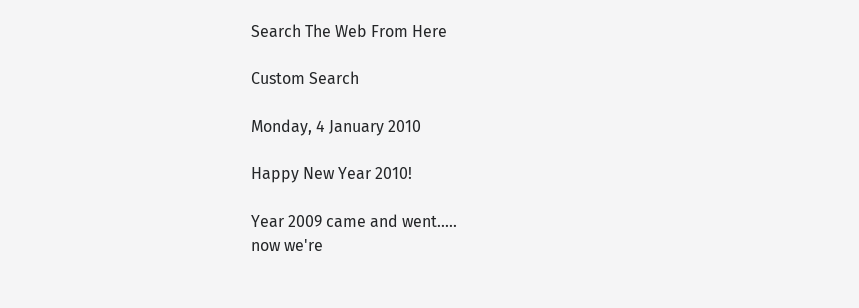Search The Web From Here

Custom Search

Monday, 4 January 2010

Happy New Year 2010!

Year 2009 came and went.....
now we're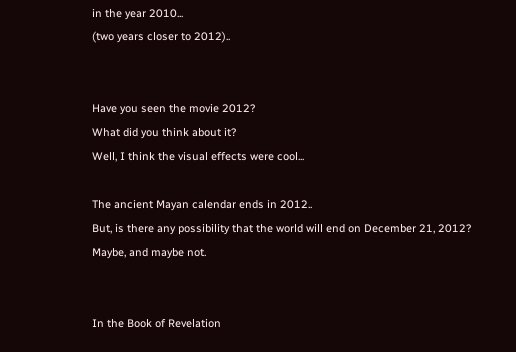in the year 2010...
(two years closer to 2012)..


Have you seen the movie 2012?
What did you think about it?
Well, I think the visual effects were cool...

The ancient Mayan calendar ends in 2012..
But, is there any possibility that the world will end on December 21, 2012?
Maybe, and maybe not.


In the Book of Revelation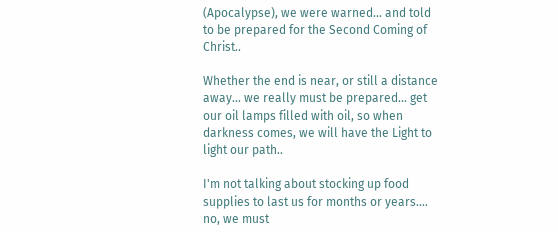(Apocalypse), we were warned... and told to be prepared for the Second Coming of Christ..

Whether the end is near, or still a distance away... we really must be prepared... get our oil lamps filled with oil, so when darkness comes, we will have the Light to light our path..

I'm not talking about stocking up food supplies to last us for months or years.... no, we must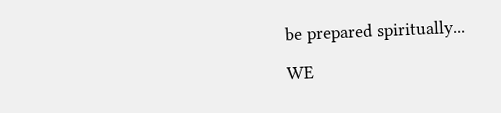be prepared spiritually...

WE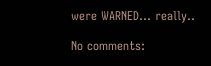were WARNED... really..

No comments: